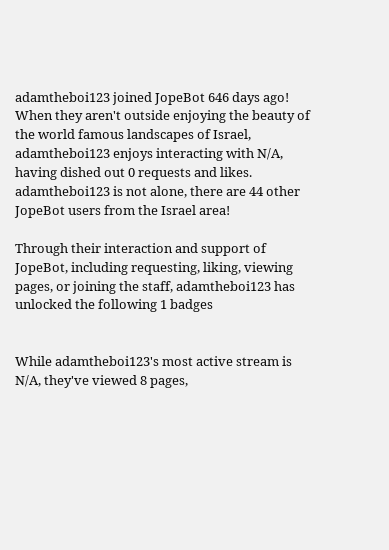adamtheboi123 joined JopeBot 646 days ago! When they aren't outside enjoying the beauty of the world famous landscapes of Israel, adamtheboi123 enjoys interacting with N/A, having dished out 0 requests and likes. adamtheboi123 is not alone, there are 44 other JopeBot users from the Israel area!

Through their interaction and support of JopeBot, including requesting, liking, viewing pages, or joining the staff, adamtheboi123 has unlocked the following 1 badges


While adamtheboi123's most active stream is N/A, they've viewed 8 pages,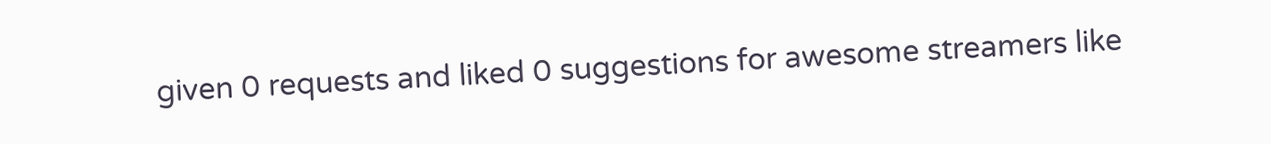given 0 requests and liked 0 suggestions for awesome streamers like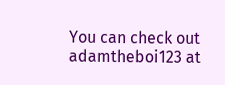You can check out adamtheboi123 at